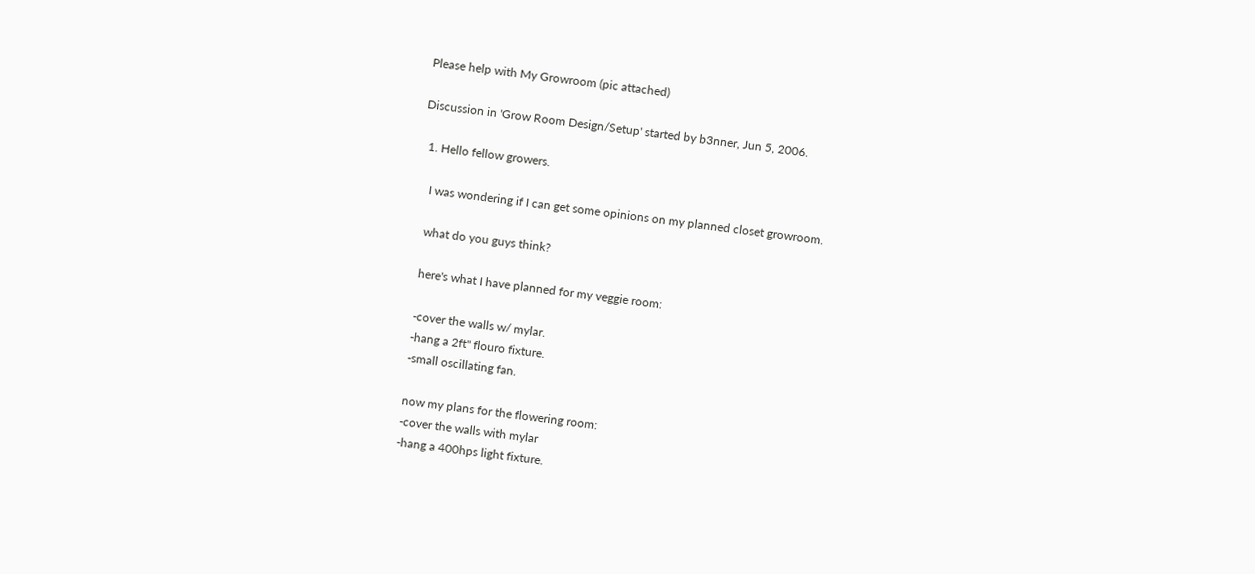Please help with My Growroom (pic attached)

Discussion in 'Grow Room Design/Setup' started by b3nner, Jun 5, 2006.

  1. Hello fellow growers.

    I was wondering if I can get some opinions on my planned closet growroom.

    what do you guys think?

    here's what I have planned for my veggie room:

    -cover the walls w/ mylar.
    -hang a 2ft" flouro fixture.
    -small oscillating fan.

    now my plans for the flowering room:
    -cover the walls with mylar
    -hang a 400hps light fixture.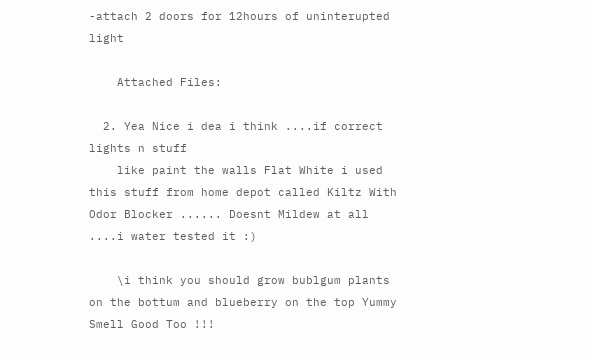-attach 2 doors for 12hours of uninterupted light

    Attached Files:

  2. Yea Nice i dea i think ....if correct lights n stuff
    like paint the walls Flat White i used this stuff from home depot called Kiltz With Odor Blocker ...... Doesnt Mildew at all ....i water tested it :)

    \i think you should grow bublgum plants on the bottum and blueberry on the top Yummy Smell Good Too !!!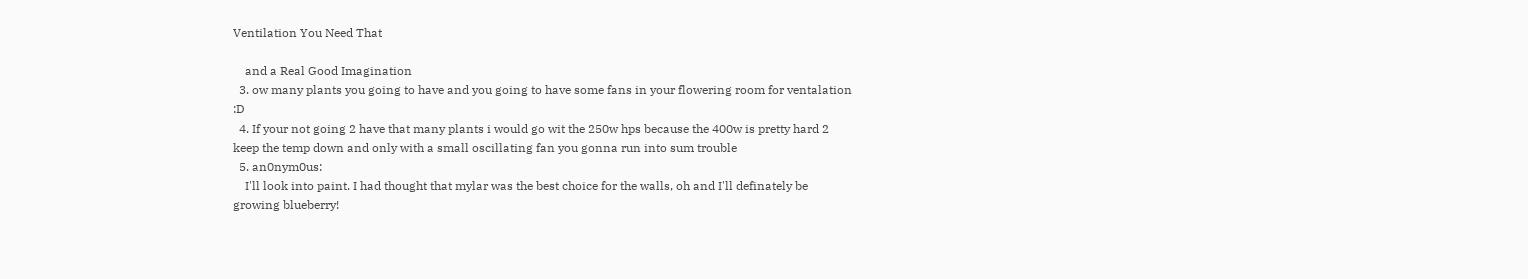Ventilation You Need That

    and a Real Good Imagination
  3. ow many plants you going to have and you going to have some fans in your flowering room for ventalation :D
  4. If your not going 2 have that many plants i would go wit the 250w hps because the 400w is pretty hard 2 keep the temp down and only with a small oscillating fan you gonna run into sum trouble
  5. an0nym0us:
    I'll look into paint. I had thought that mylar was the best choice for the walls, oh and I'll definately be growing blueberry!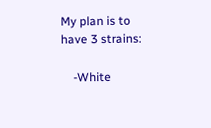My plan is to have 3 strains:

    -White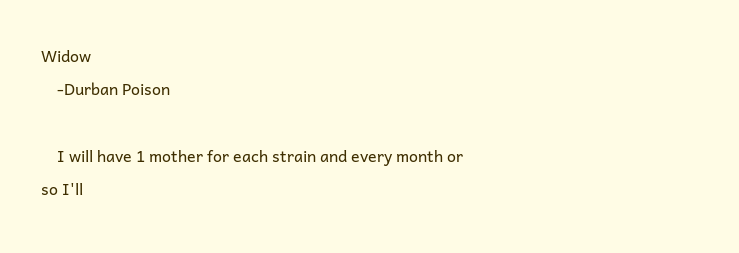Widow
    -Durban Poison

    I will have 1 mother for each strain and every month or so I'll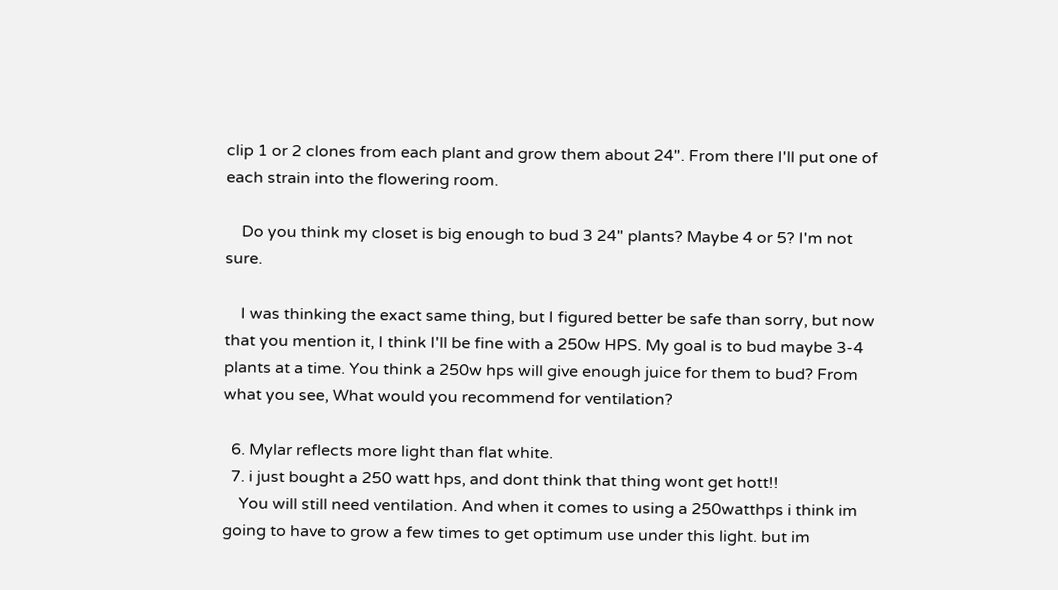clip 1 or 2 clones from each plant and grow them about 24". From there I'll put one of each strain into the flowering room.

    Do you think my closet is big enough to bud 3 24" plants? Maybe 4 or 5? I'm not sure.

    I was thinking the exact same thing, but I figured better be safe than sorry, but now that you mention it, I think I'll be fine with a 250w HPS. My goal is to bud maybe 3-4 plants at a time. You think a 250w hps will give enough juice for them to bud? From what you see, What would you recommend for ventilation?

  6. Mylar reflects more light than flat white.
  7. i just bought a 250 watt hps, and dont think that thing wont get hott!!
    You will still need ventilation. And when it comes to using a 250watthps i think im going to have to grow a few times to get optimum use under this light. but im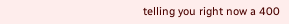telling you right now a 400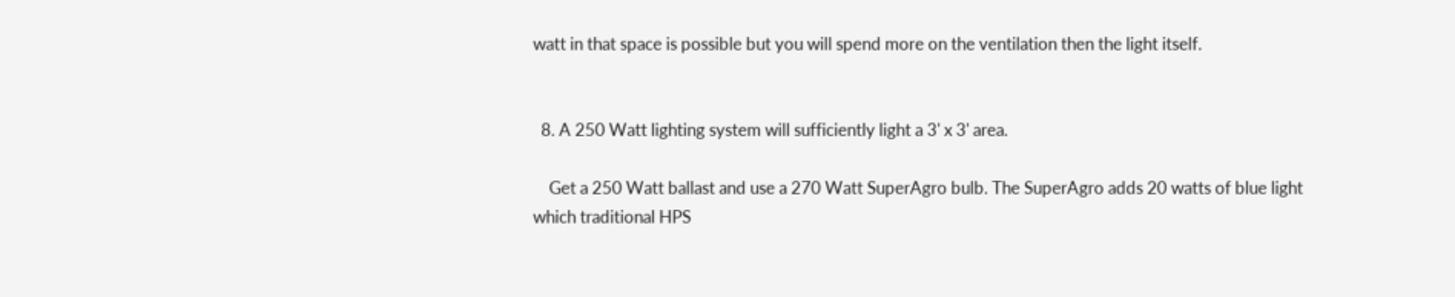watt in that space is possible but you will spend more on the ventilation then the light itself.


  8. A 250 Watt lighting system will sufficiently light a 3' x 3' area.

    Get a 250 Watt ballast and use a 270 Watt SuperAgro bulb. The SuperAgro adds 20 watts of blue light which traditional HPS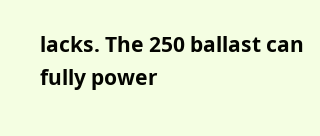lacks. The 250 ballast can fully power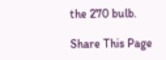the 270 bulb.

Share This Page